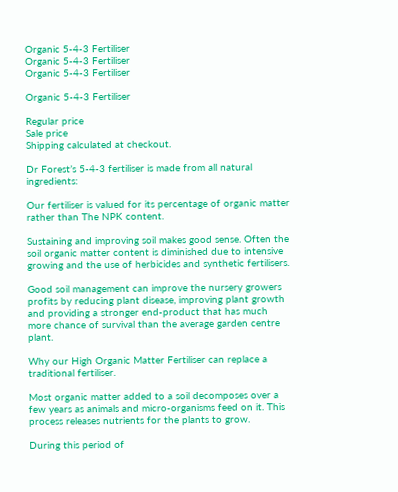Organic 5-4-3 Fertiliser
Organic 5-4-3 Fertiliser
Organic 5-4-3 Fertiliser

Organic 5-4-3 Fertiliser

Regular price
Sale price
Shipping calculated at checkout.

Dr Forest’s 5-4-3 fertiliser is made from all natural ingredients:

Our fertiliser is valued for its percentage of organic matter rather than The NPK content.

Sustaining and improving soil makes good sense. Often the soil organic matter content is diminished due to intensive growing and the use of herbicides and synthetic fertilisers.

Good soil management can improve the nursery growers profits by reducing plant disease, improving plant growth and providing a stronger end-product that has much more chance of survival than the average garden centre plant.

Why our High Organic Matter Fertiliser can replace a traditional fertiliser.

Most organic matter added to a soil decomposes over a few years as animals and micro-organisms feed on it. This process releases nutrients for the plants to grow.

During this period of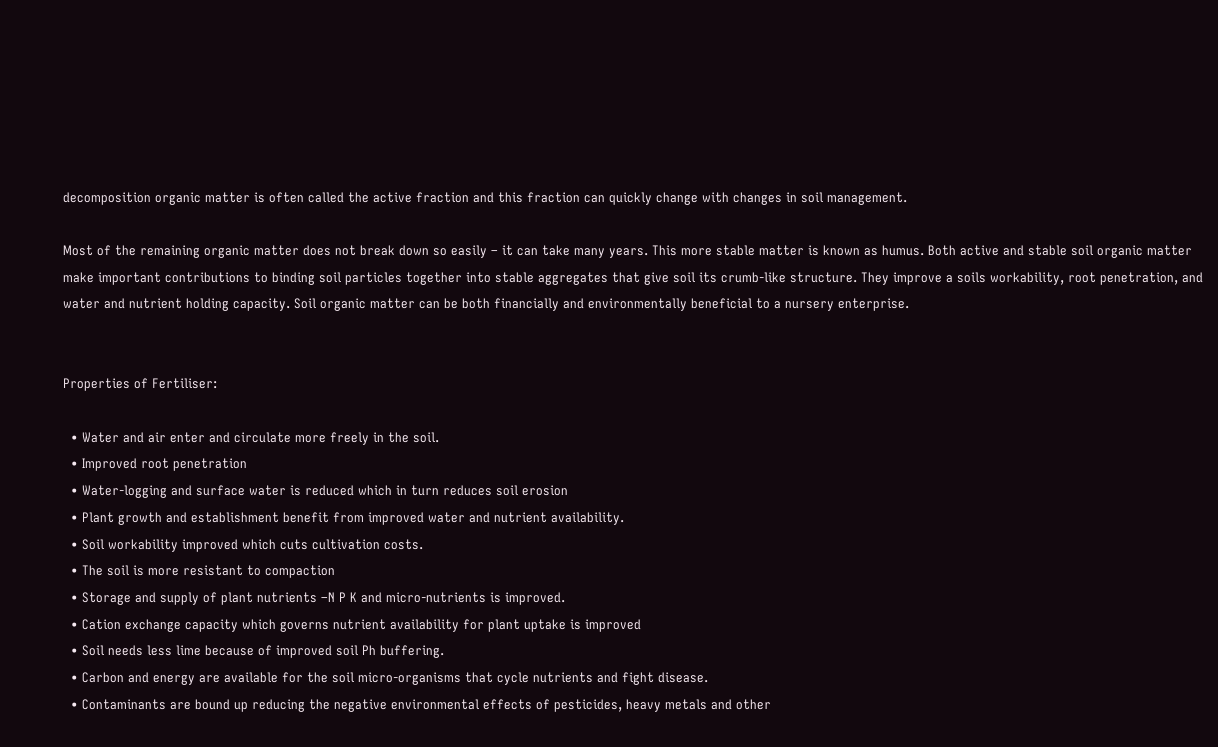decomposition organic matter is often called the active fraction and this fraction can quickly change with changes in soil management.

Most of the remaining organic matter does not break down so easily – it can take many years. This more stable matter is known as humus. Both active and stable soil organic matter make important contributions to binding soil particles together into stable aggregates that give soil its crumb-like structure. They improve a soils workability, root penetration, and water and nutrient holding capacity. Soil organic matter can be both financially and environmentally beneficial to a nursery enterprise.


Properties of Fertiliser:

  • Water and air enter and circulate more freely in the soil.
  • Improved root penetration
  • Water-logging and surface water is reduced which in turn reduces soil erosion
  • Plant growth and establishment benefit from improved water and nutrient availability.
  • Soil workability improved which cuts cultivation costs.
  • The soil is more resistant to compaction
  • Storage and supply of plant nutrients –N P K and micro-nutrients is improved.
  • Cation exchange capacity which governs nutrient availability for plant uptake is improved
  • Soil needs less lime because of improved soil Ph buffering.
  • Carbon and energy are available for the soil micro-organisms that cycle nutrients and fight disease.
  • Contaminants are bound up reducing the negative environmental effects of pesticides, heavy metals and other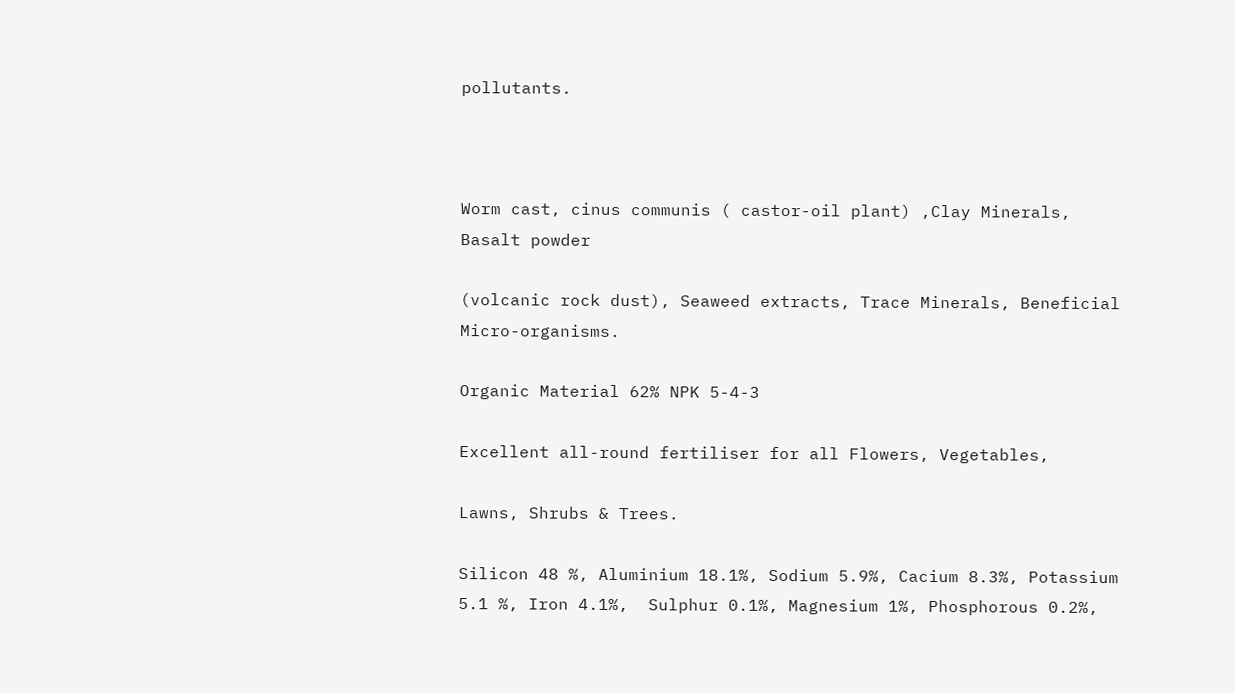pollutants.



Worm cast, cinus communis ( castor-oil plant) ,Clay Minerals, Basalt powder

(volcanic rock dust), Seaweed extracts, Trace Minerals, Beneficial Micro-organisms.

Organic Material 62% NPK 5-4-3

Excellent all-round fertiliser for all Flowers, Vegetables,

Lawns, Shrubs & Trees.

Silicon 48 %, Aluminium 18.1%, Sodium 5.9%, Cacium 8.3%, Potassium 5.1 %, Iron 4.1%,  Sulphur 0.1%, Magnesium 1%, Phosphorous 0.2%,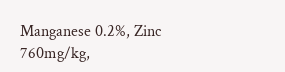Manganese 0.2%, Zinc 760mg/kg,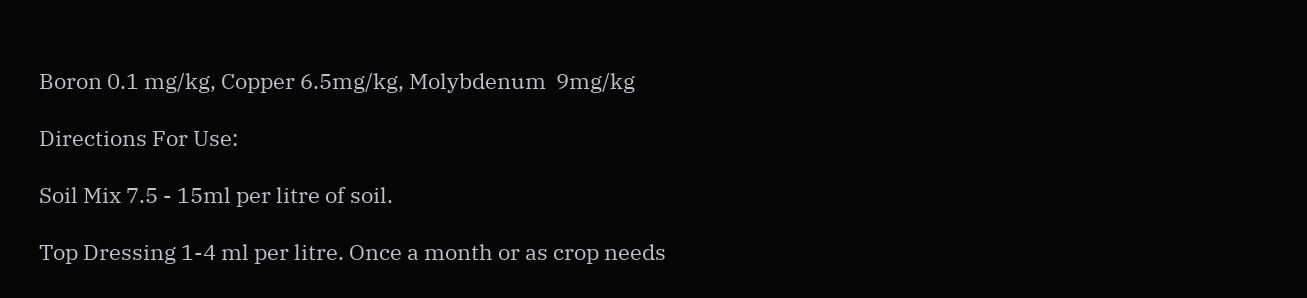Boron 0.1 mg/kg, Copper 6.5mg/kg, Molybdenum  9mg/kg

Directions For Use:

Soil Mix 7.5 - 15ml per litre of soil.

Top Dressing 1-4 ml per litre. Once a month or as crop needs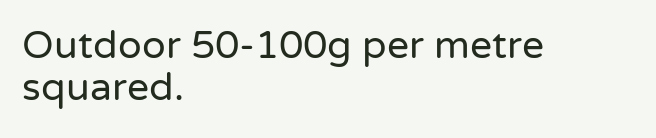Outdoor 50-100g per metre squared.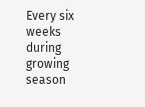Every six weeks during growing season